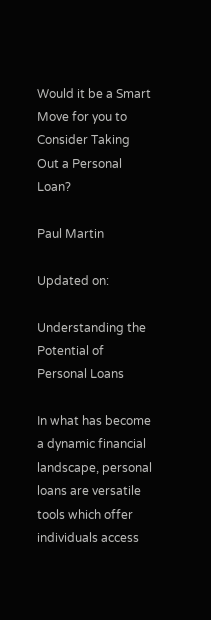Would it be a Smart Move for you to Consider Taking Out a Personal Loan?

Paul Martin

Updated on:

Understanding the Potential of Personal Loans

In what has become a dynamic financial landscape, personal loans are versatile tools which offer individuals access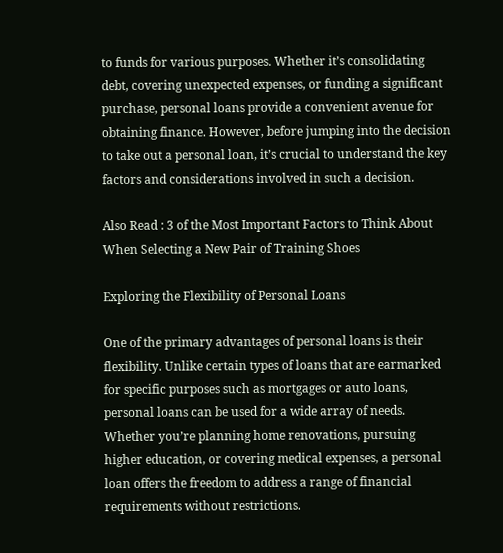to funds for various purposes. Whether it’s consolidating debt, covering unexpected expenses, or funding a significant purchase, personal loans provide a convenient avenue for obtaining finance. However, before jumping into the decision to take out a personal loan, it’s crucial to understand the key factors and considerations involved in such a decision.

Also Read : 3 of the Most Important Factors to Think About When Selecting a New Pair of Training Shoes

Exploring the Flexibility of Personal Loans

One of the primary advantages of personal loans is their flexibility. Unlike certain types of loans that are earmarked for specific purposes such as mortgages or auto loans, personal loans can be used for a wide array of needs. Whether you’re planning home renovations, pursuing higher education, or covering medical expenses, a personal loan offers the freedom to address a range of financial requirements without restrictions.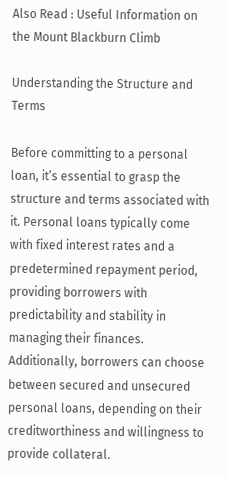Also Read : Useful Information on the Mount Blackburn Climb

Understanding the Structure and Terms

Before committing to a personal loan, it’s essential to grasp the structure and terms associated with it. Personal loans typically come with fixed interest rates and a predetermined repayment period, providing borrowers with predictability and stability in managing their finances. Additionally, borrowers can choose between secured and unsecured personal loans, depending on their creditworthiness and willingness to provide collateral.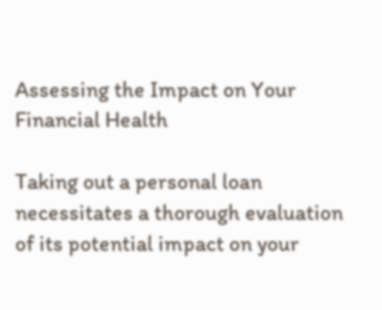Assessing the Impact on Your Financial Health

Taking out a personal loan necessitates a thorough evaluation of its potential impact on your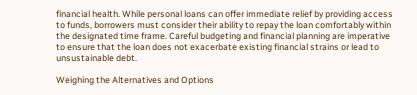financial health. While personal loans can offer immediate relief by providing access to funds, borrowers must consider their ability to repay the loan comfortably within the designated time frame. Careful budgeting and financial planning are imperative to ensure that the loan does not exacerbate existing financial strains or lead to unsustainable debt.

Weighing the Alternatives and Options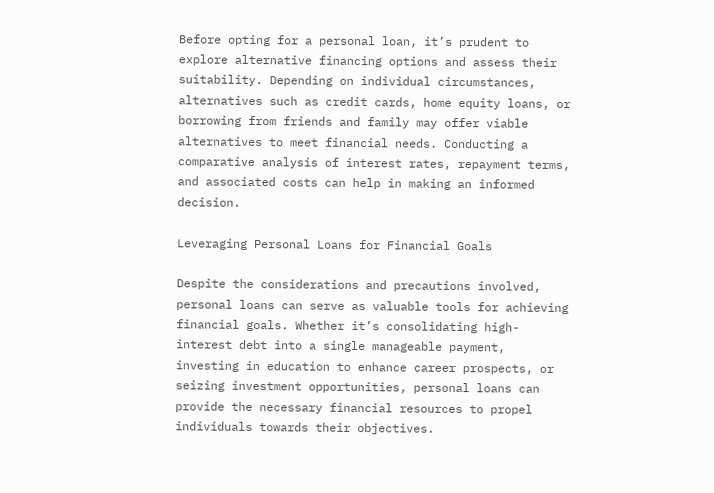Before opting for a personal loan, it’s prudent to explore alternative financing options and assess their suitability. Depending on individual circumstances, alternatives such as credit cards, home equity loans, or borrowing from friends and family may offer viable alternatives to meet financial needs. Conducting a comparative analysis of interest rates, repayment terms, and associated costs can help in making an informed decision.

Leveraging Personal Loans for Financial Goals

Despite the considerations and precautions involved, personal loans can serve as valuable tools for achieving financial goals. Whether it’s consolidating high-interest debt into a single manageable payment, investing in education to enhance career prospects, or seizing investment opportunities, personal loans can provide the necessary financial resources to propel individuals towards their objectives.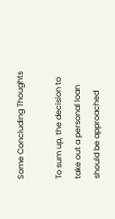Some Concluding Thoughts

To sum up, the decision to take out a personal loan should be approached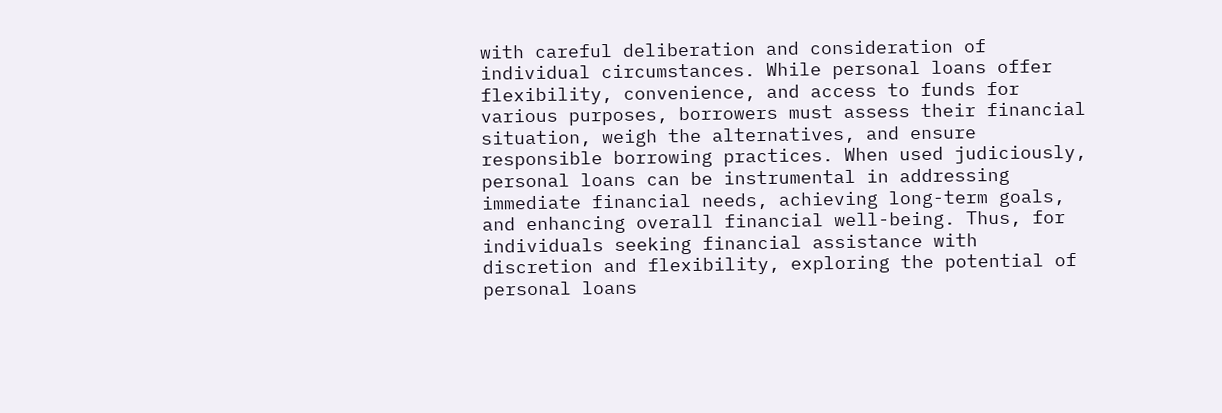with careful deliberation and consideration of individual circumstances. While personal loans offer flexibility, convenience, and access to funds for various purposes, borrowers must assess their financial situation, weigh the alternatives, and ensure responsible borrowing practices. When used judiciously, personal loans can be instrumental in addressing immediate financial needs, achieving long-term goals, and enhancing overall financial well-being. Thus, for individuals seeking financial assistance with discretion and flexibility, exploring the potential of personal loans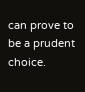can prove to be a prudent choice.